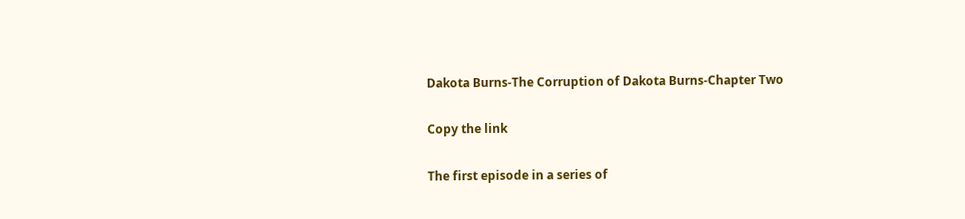Dakota Burns-The Corruption of Dakota Burns-Chapter Two

Copy the link

The first episode in a series of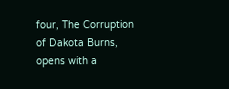four, The Corruption of Dakota Burns, opens with a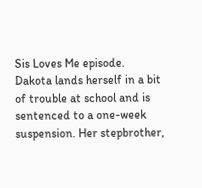Sis Loves Me episode. Dakota lands herself in a bit of trouble at school and is sentenced to a one-week suspension. Her stepbrother,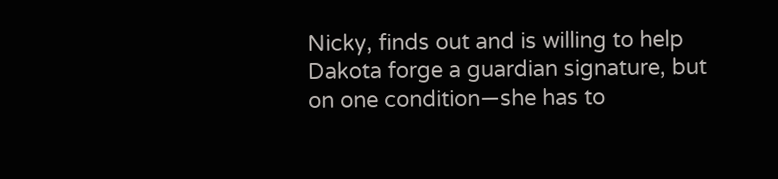Nicky, finds out and is willing to help Dakota forge a guardian signature, but on one condition—she has to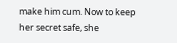make him cum. Now to keep her secret safe, she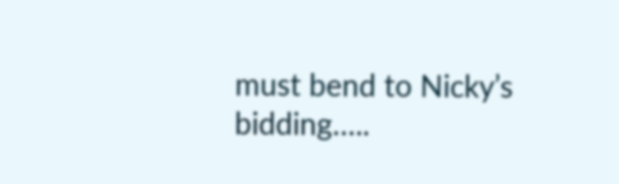must bend to Nicky’s bidding…..